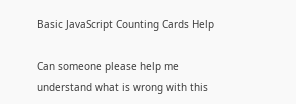Basic JavaScript Counting Cards Help

Can someone please help me understand what is wrong with this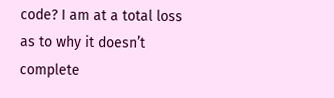code? I am at a total loss as to why it doesn’t complete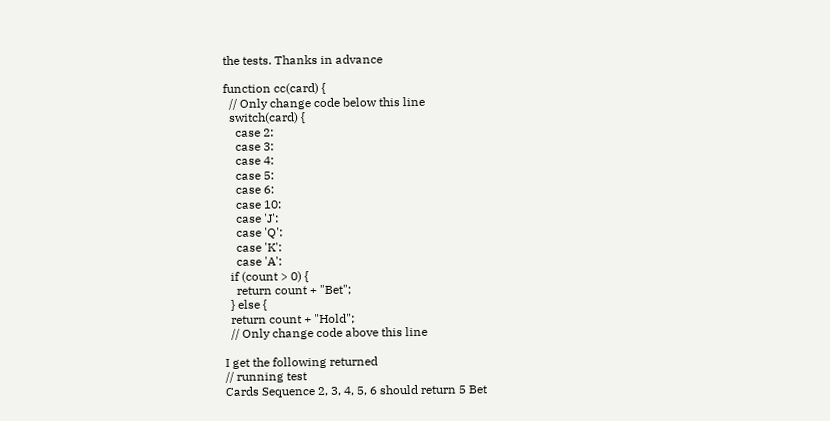the tests. Thanks in advance

function cc(card) {
  // Only change code below this line
  switch(card) {
    case 2:
    case 3:
    case 4:
    case 5:
    case 6:
    case 10:
    case 'J':
    case 'Q':
    case 'K':
    case 'A':
  if (count > 0) {
    return count + "Bet";
  } else {
  return count + "Hold";
  // Only change code above this line

I get the following returned
// running test
Cards Sequence 2, 3, 4, 5, 6 should return 5 Bet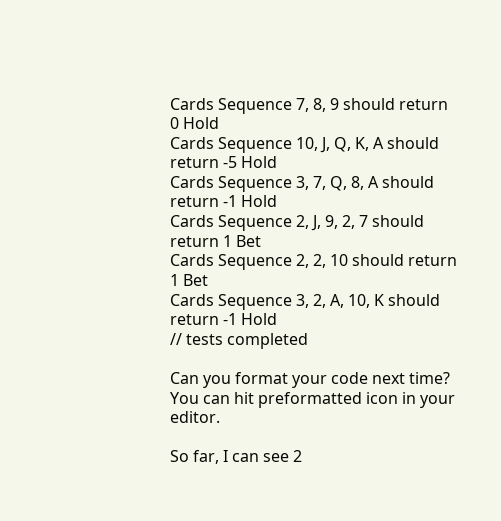Cards Sequence 7, 8, 9 should return 0 Hold
Cards Sequence 10, J, Q, K, A should return -5 Hold
Cards Sequence 3, 7, Q, 8, A should return -1 Hold
Cards Sequence 2, J, 9, 2, 7 should return 1 Bet
Cards Sequence 2, 2, 10 should return 1 Bet
Cards Sequence 3, 2, A, 10, K should return -1 Hold
// tests completed

Can you format your code next time? You can hit preformatted icon in your editor.

So far, I can see 2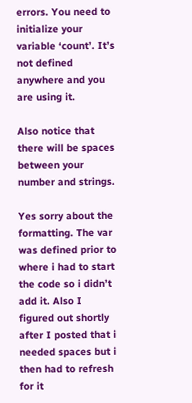errors. You need to initialize your variable ‘count’. It’s not defined anywhere and you are using it.

Also notice that there will be spaces between your number and strings.

Yes sorry about the formatting. The var was defined prior to where i had to start the code so i didn’t add it. Also I figured out shortly after I posted that i needed spaces but i then had to refresh for it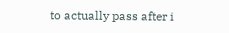to actually pass after i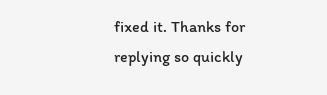fixed it. Thanks for replying so quickly